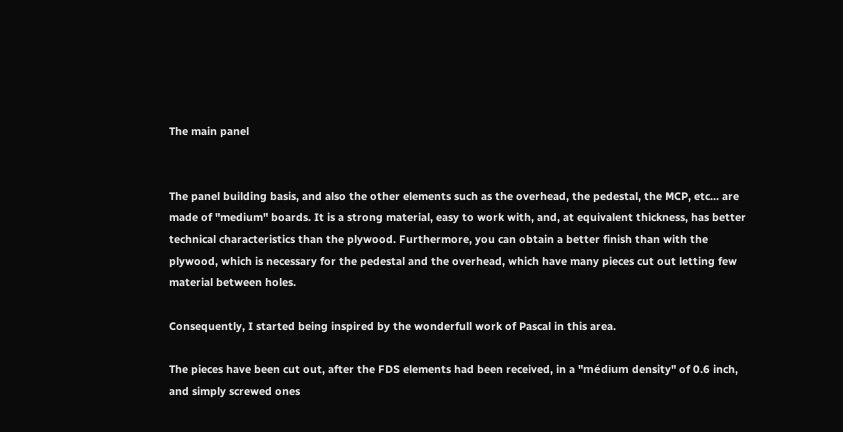The main panel


The panel building basis, and also the other elements such as the overhead, the pedestal, the MCP, etc... are made of "medium" boards. It is a strong material, easy to work with, and, at equivalent thickness, has better technical characteristics than the plywood. Furthermore, you can obtain a better finish than with the plywood, which is necessary for the pedestal and the overhead, which have many pieces cut out letting few material between holes.

Consequently, I started being inspired by the wonderfull work of Pascal in this area.

The pieces have been cut out, after the FDS elements had been received, in a "médium density" of 0.6 inch, and simply screwed ones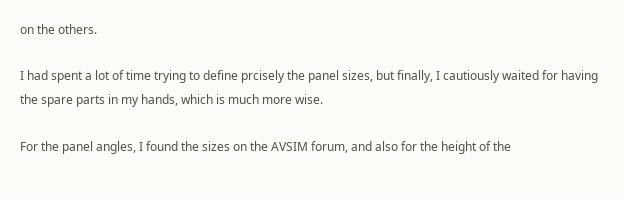on the others.

I had spent a lot of time trying to define prcisely the panel sizes, but finally, I cautiously waited for having the spare parts in my hands, which is much more wise.

For the panel angles, I found the sizes on the AVSIM forum, and also for the height of the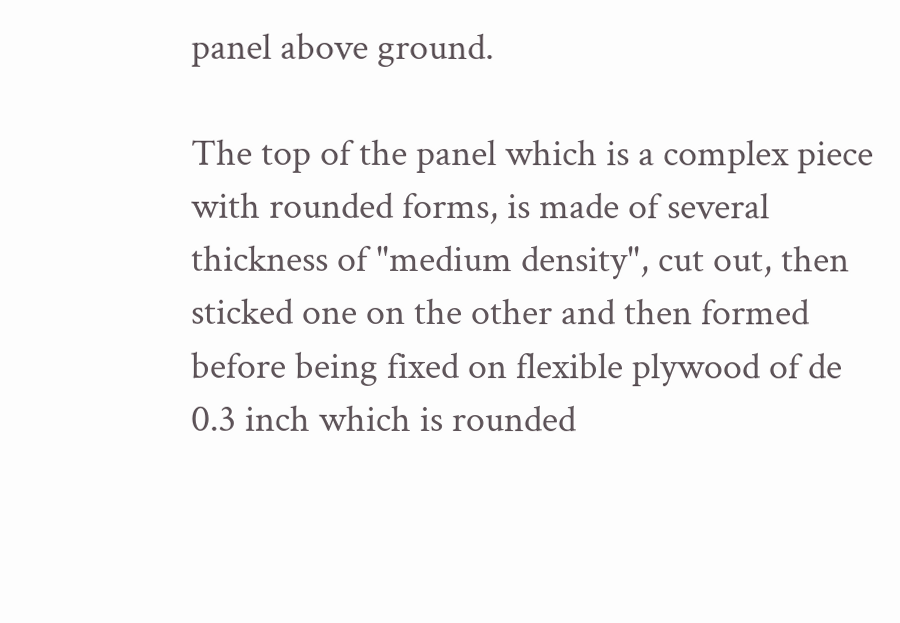panel above ground.

The top of the panel which is a complex piece with rounded forms, is made of several thickness of "medium density", cut out, then sticked one on the other and then formed before being fixed on flexible plywood of de 0.3 inch which is rounded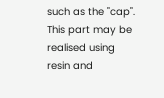such as the "cap". This part may be realised using resin and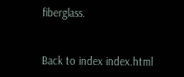fiberglass.


Back to index index.html